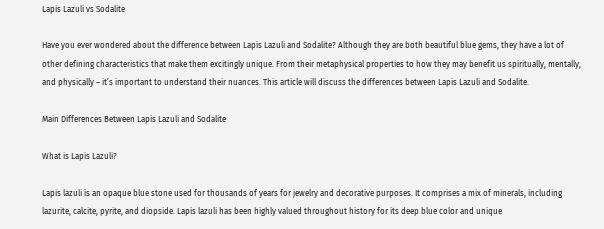Lapis Lazuli vs Sodalite

Have you ever wondered about the difference between Lapis Lazuli and Sodalite? Although they are both beautiful blue gems, they have a lot of other defining characteristics that make them excitingly unique. From their metaphysical properties to how they may benefit us spiritually, mentally, and physically – it’s important to understand their nuances. This article will discuss the differences between Lapis Lazuli and Sodalite.

Main Differences Between Lapis Lazuli and Sodalite

What is Lapis Lazuli?

Lapis lazuli is an opaque blue stone used for thousands of years for jewelry and decorative purposes. It comprises a mix of minerals, including lazurite, calcite, pyrite, and diopside. Lapis lazuli has been highly valued throughout history for its deep blue color and unique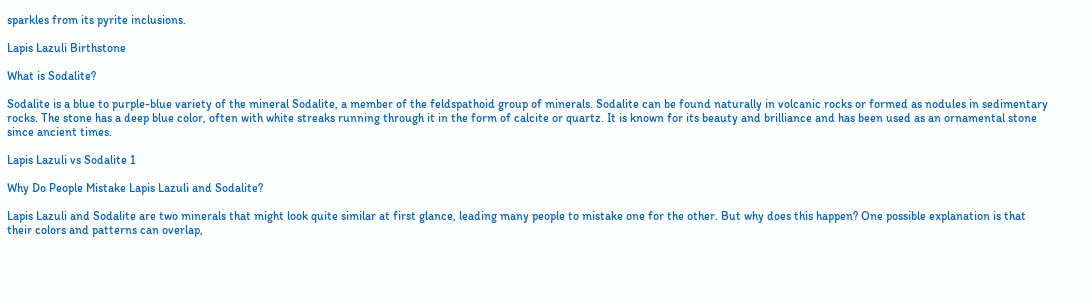sparkles from its pyrite inclusions.

Lapis Lazuli Birthstone

What is Sodalite?

Sodalite is a blue to purple-blue variety of the mineral Sodalite, a member of the feldspathoid group of minerals. Sodalite can be found naturally in volcanic rocks or formed as nodules in sedimentary rocks. The stone has a deep blue color, often with white streaks running through it in the form of calcite or quartz. It is known for its beauty and brilliance and has been used as an ornamental stone since ancient times.

Lapis Lazuli vs Sodalite 1

Why Do People Mistake Lapis Lazuli and Sodalite?

Lapis Lazuli and Sodalite are two minerals that might look quite similar at first glance, leading many people to mistake one for the other. But why does this happen? One possible explanation is that their colors and patterns can overlap,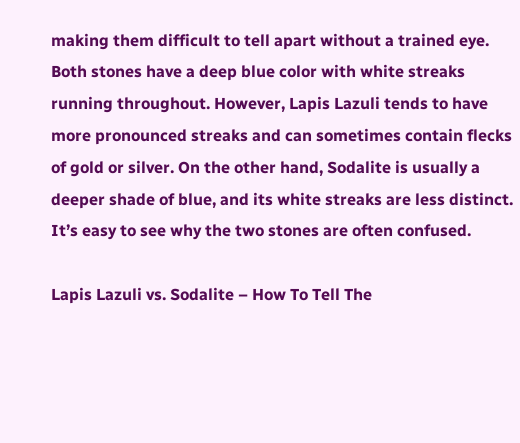making them difficult to tell apart without a trained eye. Both stones have a deep blue color with white streaks running throughout. However, Lapis Lazuli tends to have more pronounced streaks and can sometimes contain flecks of gold or silver. On the other hand, Sodalite is usually a deeper shade of blue, and its white streaks are less distinct. It’s easy to see why the two stones are often confused.

Lapis Lazuli vs. Sodalite – How To Tell The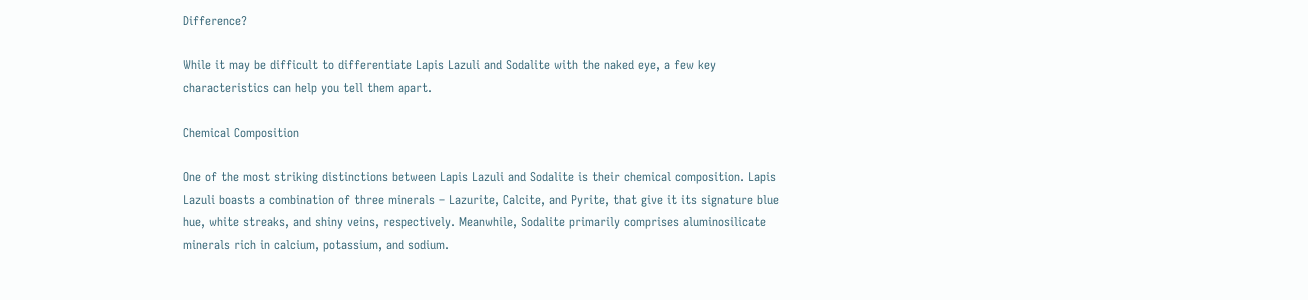Difference?

While it may be difficult to differentiate Lapis Lazuli and Sodalite with the naked eye, a few key characteristics can help you tell them apart.

Chemical Composition

One of the most striking distinctions between Lapis Lazuli and Sodalite is their chemical composition. Lapis Lazuli boasts a combination of three minerals – Lazurite, Calcite, and Pyrite, that give it its signature blue hue, white streaks, and shiny veins, respectively. Meanwhile, Sodalite primarily comprises aluminosilicate minerals rich in calcium, potassium, and sodium.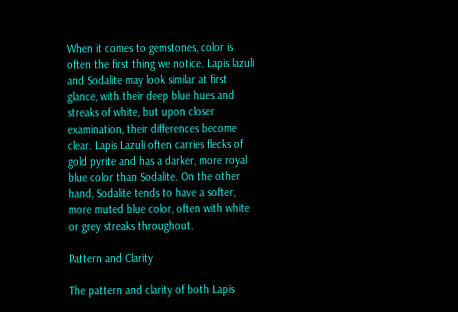When it comes to gemstones, color is often the first thing we notice. Lapis lazuli and Sodalite may look similar at first glance, with their deep blue hues and streaks of white, but upon closer examination, their differences become clear. Lapis Lazuli often carries flecks of gold pyrite and has a darker, more royal blue color than Sodalite. On the other hand, Sodalite tends to have a softer, more muted blue color, often with white or grey streaks throughout.

Pattern and Clarity

The pattern and clarity of both Lapis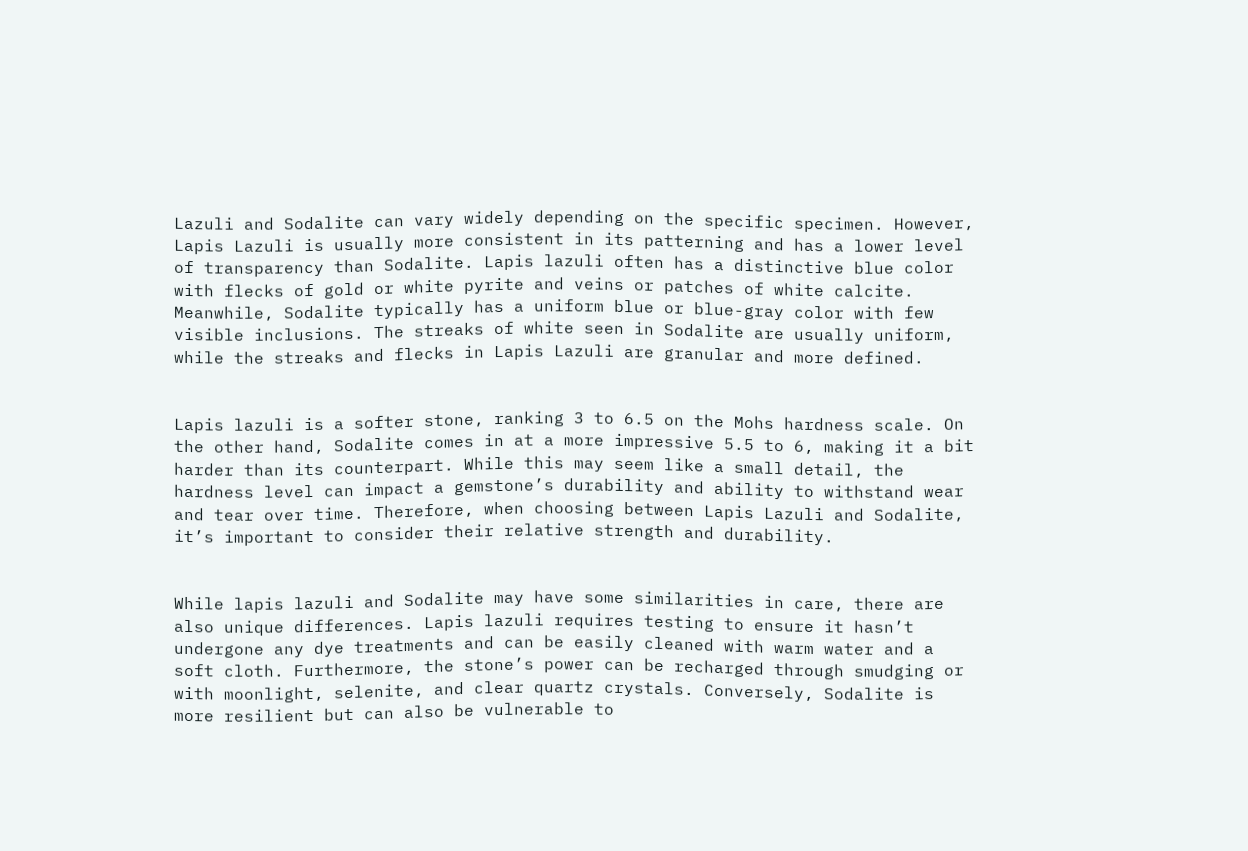Lazuli and Sodalite can vary widely depending on the specific specimen. However, Lapis Lazuli is usually more consistent in its patterning and has a lower level of transparency than Sodalite. Lapis lazuli often has a distinctive blue color with flecks of gold or white pyrite and veins or patches of white calcite. Meanwhile, Sodalite typically has a uniform blue or blue-gray color with few visible inclusions. The streaks of white seen in Sodalite are usually uniform, while the streaks and flecks in Lapis Lazuli are granular and more defined.


Lapis lazuli is a softer stone, ranking 3 to 6.5 on the Mohs hardness scale. On the other hand, Sodalite comes in at a more impressive 5.5 to 6, making it a bit harder than its counterpart. While this may seem like a small detail, the hardness level can impact a gemstone’s durability and ability to withstand wear and tear over time. Therefore, when choosing between Lapis Lazuli and Sodalite, it’s important to consider their relative strength and durability.


While lapis lazuli and Sodalite may have some similarities in care, there are also unique differences. Lapis lazuli requires testing to ensure it hasn’t undergone any dye treatments and can be easily cleaned with warm water and a soft cloth. Furthermore, the stone’s power can be recharged through smudging or with moonlight, selenite, and clear quartz crystals. Conversely, Sodalite is more resilient but can also be vulnerable to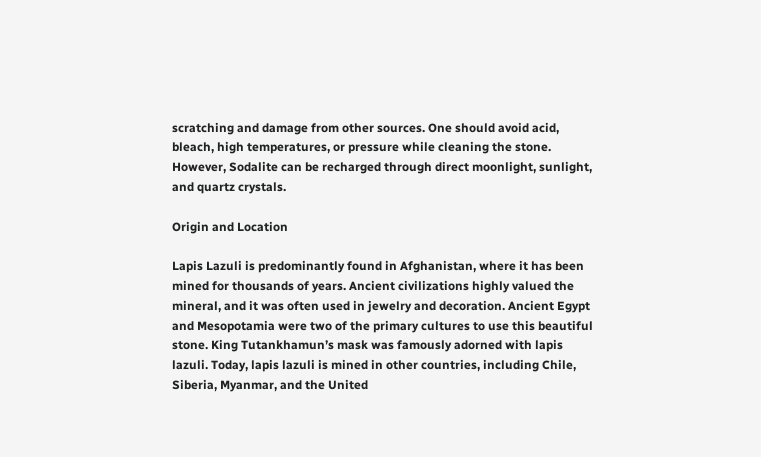scratching and damage from other sources. One should avoid acid, bleach, high temperatures, or pressure while cleaning the stone. However, Sodalite can be recharged through direct moonlight, sunlight, and quartz crystals.

Origin and Location

Lapis Lazuli is predominantly found in Afghanistan, where it has been mined for thousands of years. Ancient civilizations highly valued the mineral, and it was often used in jewelry and decoration. Ancient Egypt and Mesopotamia were two of the primary cultures to use this beautiful stone. King Tutankhamun’s mask was famously adorned with lapis lazuli. Today, lapis lazuli is mined in other countries, including Chile, Siberia, Myanmar, and the United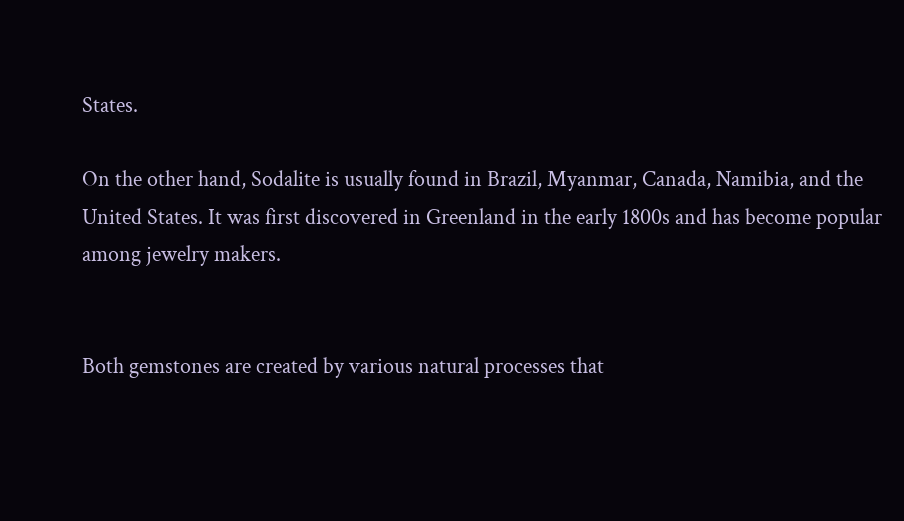States.

On the other hand, Sodalite is usually found in Brazil, Myanmar, Canada, Namibia, and the United States. It was first discovered in Greenland in the early 1800s and has become popular among jewelry makers.


Both gemstones are created by various natural processes that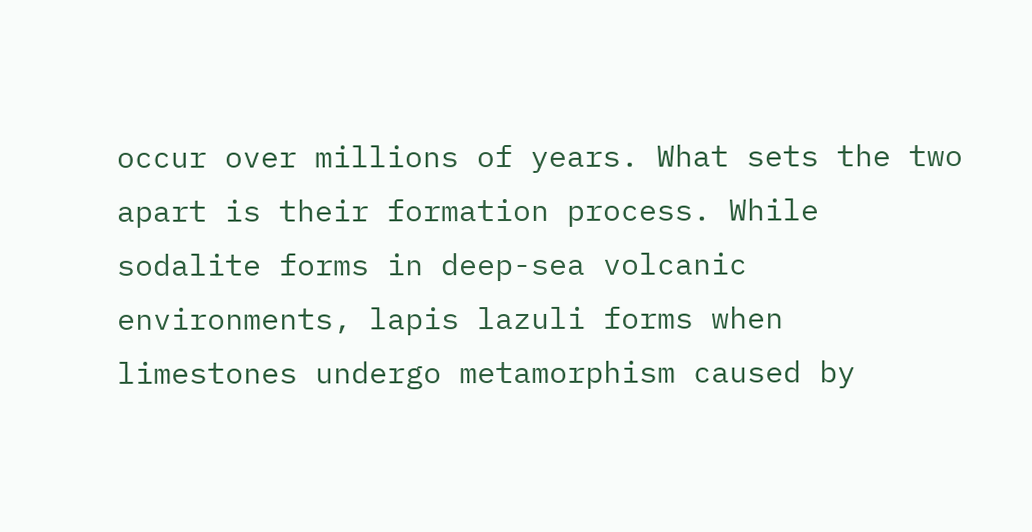occur over millions of years. What sets the two apart is their formation process. While sodalite forms in deep-sea volcanic environments, lapis lazuli forms when limestones undergo metamorphism caused by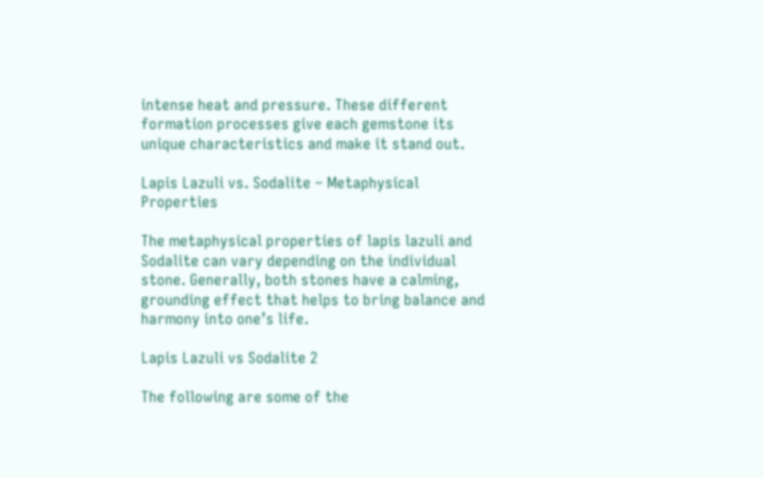intense heat and pressure. These different formation processes give each gemstone its unique characteristics and make it stand out.

Lapis Lazuli vs. Sodalite – Metaphysical Properties

The metaphysical properties of lapis lazuli and Sodalite can vary depending on the individual stone. Generally, both stones have a calming, grounding effect that helps to bring balance and harmony into one’s life.

Lapis Lazuli vs Sodalite 2

The following are some of the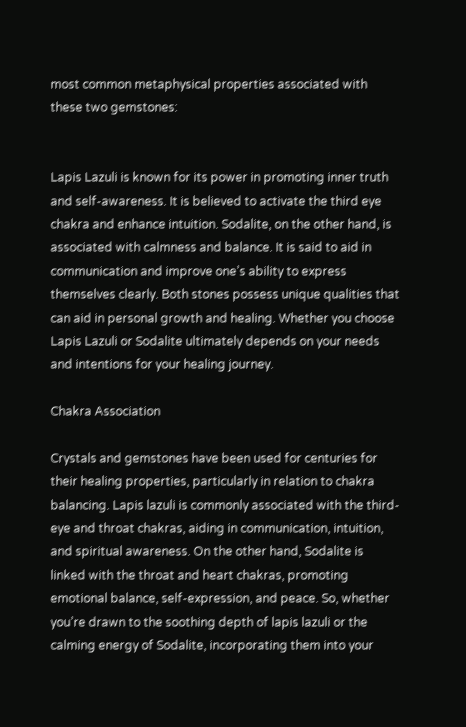most common metaphysical properties associated with these two gemstones:


Lapis Lazuli is known for its power in promoting inner truth and self-awareness. It is believed to activate the third eye chakra and enhance intuition. Sodalite, on the other hand, is associated with calmness and balance. It is said to aid in communication and improve one’s ability to express themselves clearly. Both stones possess unique qualities that can aid in personal growth and healing. Whether you choose Lapis Lazuli or Sodalite ultimately depends on your needs and intentions for your healing journey.

Chakra Association

Crystals and gemstones have been used for centuries for their healing properties, particularly in relation to chakra balancing. Lapis lazuli is commonly associated with the third-eye and throat chakras, aiding in communication, intuition, and spiritual awareness. On the other hand, Sodalite is linked with the throat and heart chakras, promoting emotional balance, self-expression, and peace. So, whether you’re drawn to the soothing depth of lapis lazuli or the calming energy of Sodalite, incorporating them into your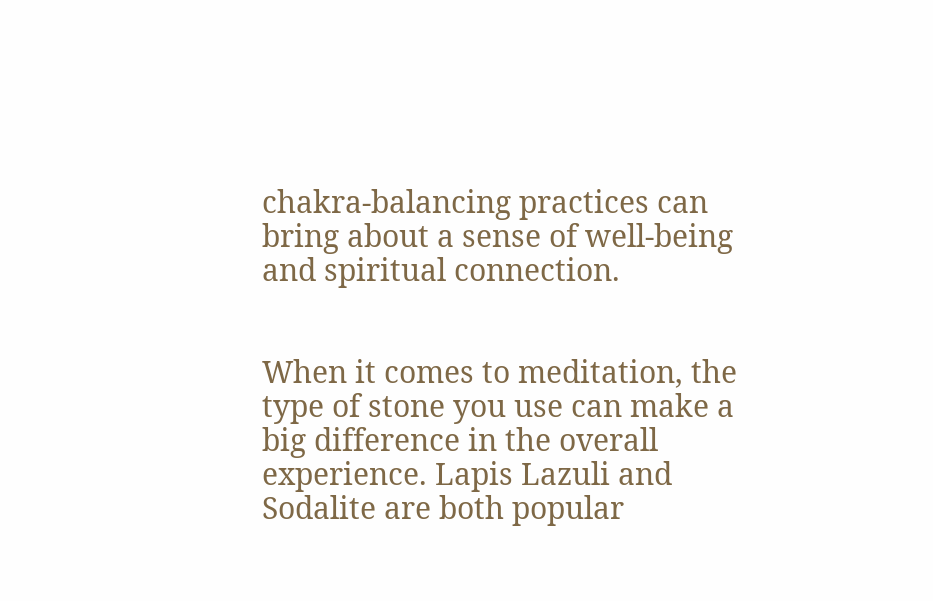chakra-balancing practices can bring about a sense of well-being and spiritual connection.


When it comes to meditation, the type of stone you use can make a big difference in the overall experience. Lapis Lazuli and Sodalite are both popular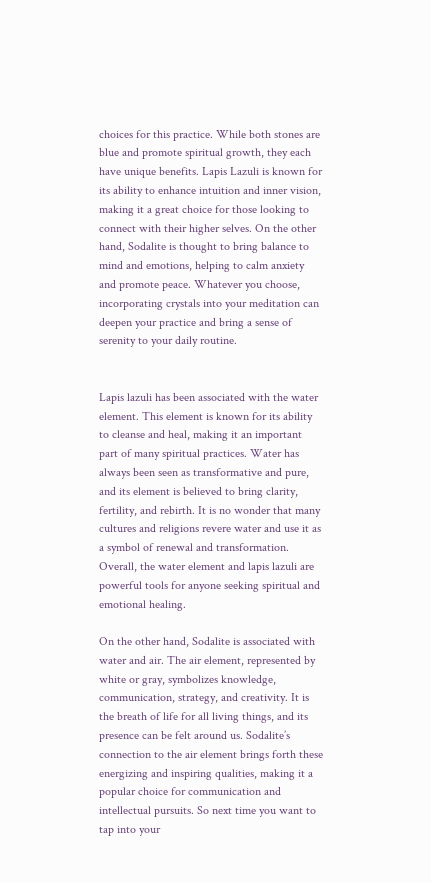choices for this practice. While both stones are blue and promote spiritual growth, they each have unique benefits. Lapis Lazuli is known for its ability to enhance intuition and inner vision, making it a great choice for those looking to connect with their higher selves. On the other hand, Sodalite is thought to bring balance to mind and emotions, helping to calm anxiety and promote peace. Whatever you choose, incorporating crystals into your meditation can deepen your practice and bring a sense of serenity to your daily routine.


Lapis lazuli has been associated with the water element. This element is known for its ability to cleanse and heal, making it an important part of many spiritual practices. Water has always been seen as transformative and pure, and its element is believed to bring clarity, fertility, and rebirth. It is no wonder that many cultures and religions revere water and use it as a symbol of renewal and transformation. Overall, the water element and lapis lazuli are powerful tools for anyone seeking spiritual and emotional healing.

On the other hand, Sodalite is associated with water and air. The air element, represented by white or gray, symbolizes knowledge, communication, strategy, and creativity. It is the breath of life for all living things, and its presence can be felt around us. Sodalite’s connection to the air element brings forth these energizing and inspiring qualities, making it a popular choice for communication and intellectual pursuits. So next time you want to tap into your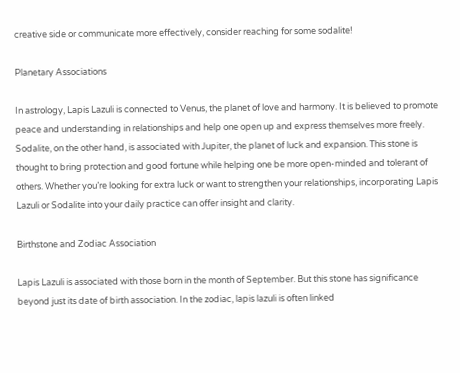creative side or communicate more effectively, consider reaching for some sodalite!

Planetary Associations

In astrology, Lapis Lazuli is connected to Venus, the planet of love and harmony. It is believed to promote peace and understanding in relationships and help one open up and express themselves more freely. Sodalite, on the other hand, is associated with Jupiter, the planet of luck and expansion. This stone is thought to bring protection and good fortune while helping one be more open-minded and tolerant of others. Whether you’re looking for extra luck or want to strengthen your relationships, incorporating Lapis Lazuli or Sodalite into your daily practice can offer insight and clarity.

Birthstone and Zodiac Association

Lapis Lazuli is associated with those born in the month of September. But this stone has significance beyond just its date of birth association. In the zodiac, lapis lazuli is often linked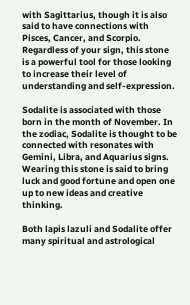with Sagittarius, though it is also said to have connections with Pisces, Cancer, and Scorpio. Regardless of your sign, this stone is a powerful tool for those looking to increase their level of understanding and self-expression.

Sodalite is associated with those born in the month of November. In the zodiac, Sodalite is thought to be connected with resonates with Gemini, Libra, and Aquarius signs. Wearing this stone is said to bring luck and good fortune and open one up to new ideas and creative thinking.

Both lapis lazuli and Sodalite offer many spiritual and astrological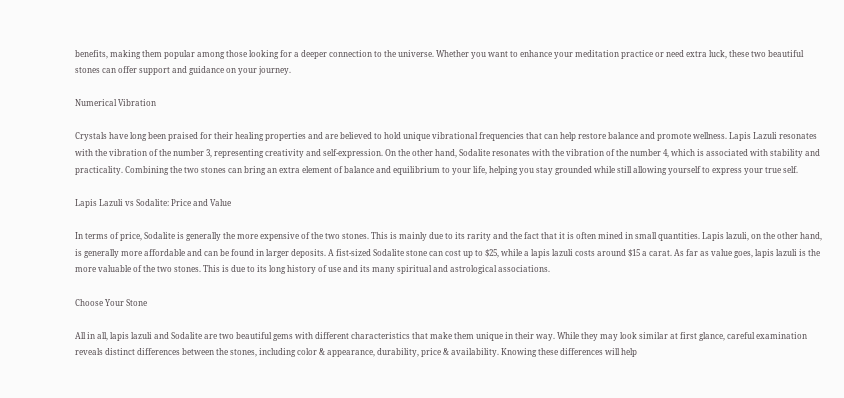benefits, making them popular among those looking for a deeper connection to the universe. Whether you want to enhance your meditation practice or need extra luck, these two beautiful stones can offer support and guidance on your journey.

Numerical Vibration

Crystals have long been praised for their healing properties and are believed to hold unique vibrational frequencies that can help restore balance and promote wellness. Lapis Lazuli resonates with the vibration of the number 3, representing creativity and self-expression. On the other hand, Sodalite resonates with the vibration of the number 4, which is associated with stability and practicality. Combining the two stones can bring an extra element of balance and equilibrium to your life, helping you stay grounded while still allowing yourself to express your true self.

Lapis Lazuli vs Sodalite: Price and Value

In terms of price, Sodalite is generally the more expensive of the two stones. This is mainly due to its rarity and the fact that it is often mined in small quantities. Lapis lazuli, on the other hand, is generally more affordable and can be found in larger deposits. A fist-sized Sodalite stone can cost up to $25, while a lapis lazuli costs around $15 a carat. As far as value goes, lapis lazuli is the more valuable of the two stones. This is due to its long history of use and its many spiritual and astrological associations.

Choose Your Stone

All in all, lapis lazuli and Sodalite are two beautiful gems with different characteristics that make them unique in their way. While they may look similar at first glance, careful examination reveals distinct differences between the stones, including color & appearance, durability, price & availability. Knowing these differences will help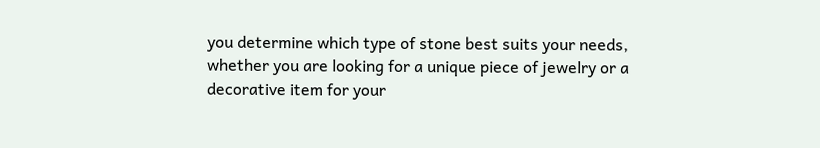you determine which type of stone best suits your needs, whether you are looking for a unique piece of jewelry or a decorative item for your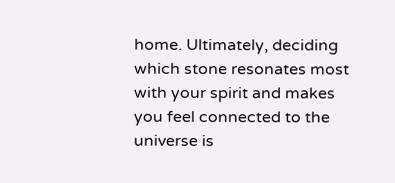home. Ultimately, deciding which stone resonates most with your spirit and makes you feel connected to the universe is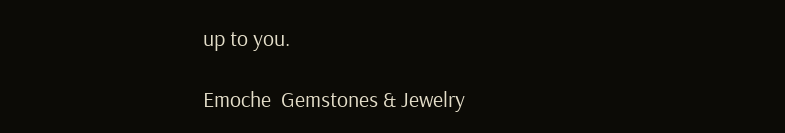up to you.

Emoche  Gemstones & Jewelry